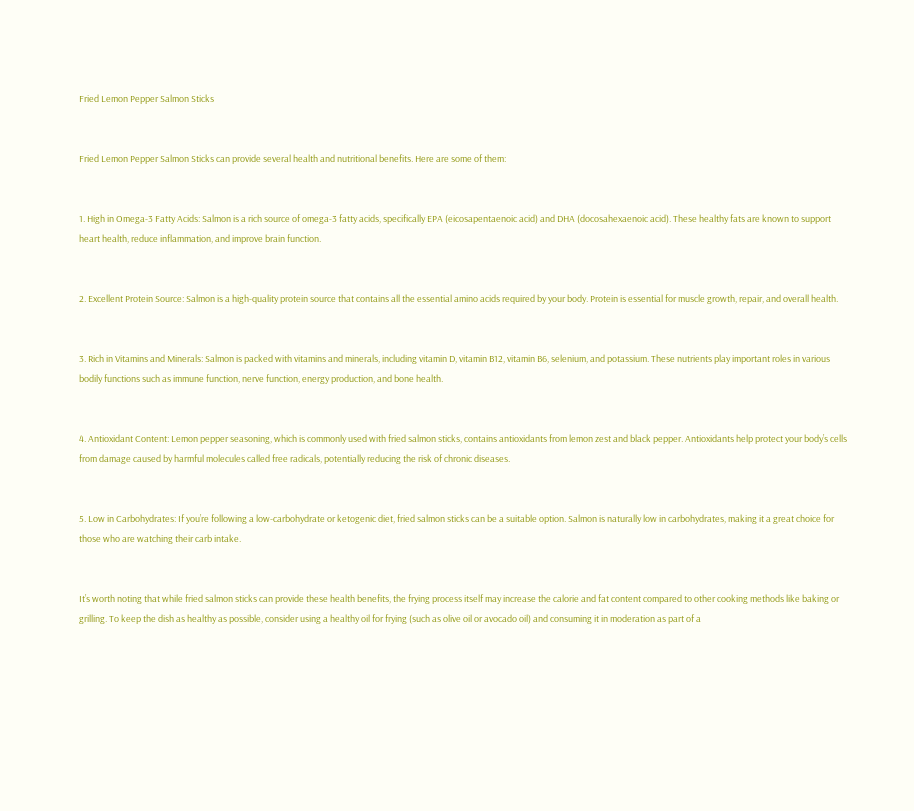Fried Lemon Pepper Salmon Sticks


Fried Lemon Pepper Salmon Sticks can provide several health and nutritional benefits. Here are some of them:


1. High in Omega-3 Fatty Acids: Salmon is a rich source of omega-3 fatty acids, specifically EPA (eicosapentaenoic acid) and DHA (docosahexaenoic acid). These healthy fats are known to support heart health, reduce inflammation, and improve brain function.


2. Excellent Protein Source: Salmon is a high-quality protein source that contains all the essential amino acids required by your body. Protein is essential for muscle growth, repair, and overall health.


3. Rich in Vitamins and Minerals: Salmon is packed with vitamins and minerals, including vitamin D, vitamin B12, vitamin B6, selenium, and potassium. These nutrients play important roles in various bodily functions such as immune function, nerve function, energy production, and bone health.


4. Antioxidant Content: Lemon pepper seasoning, which is commonly used with fried salmon sticks, contains antioxidants from lemon zest and black pepper. Antioxidants help protect your body’s cells from damage caused by harmful molecules called free radicals, potentially reducing the risk of chronic diseases.


5. Low in Carbohydrates: If you’re following a low-carbohydrate or ketogenic diet, fried salmon sticks can be a suitable option. Salmon is naturally low in carbohydrates, making it a great choice for those who are watching their carb intake.


It’s worth noting that while fried salmon sticks can provide these health benefits, the frying process itself may increase the calorie and fat content compared to other cooking methods like baking or grilling. To keep the dish as healthy as possible, consider using a healthy oil for frying (such as olive oil or avocado oil) and consuming it in moderation as part of a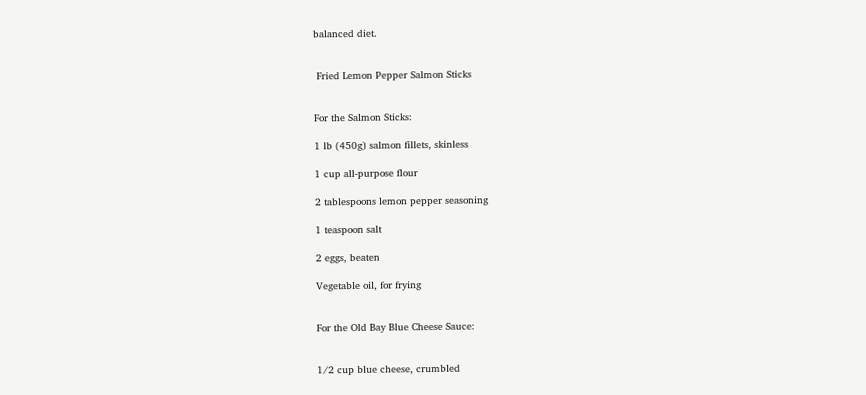balanced diet.


 Fried Lemon Pepper Salmon Sticks


For the Salmon Sticks:

1 lb (450g) salmon fillets, skinless

1 cup all-purpose flour

2 tablespoons lemon pepper seasoning

1 teaspoon salt

2 eggs, beaten

Vegetable oil, for frying


For the Old Bay Blue Cheese Sauce:


1/2 cup blue cheese, crumbled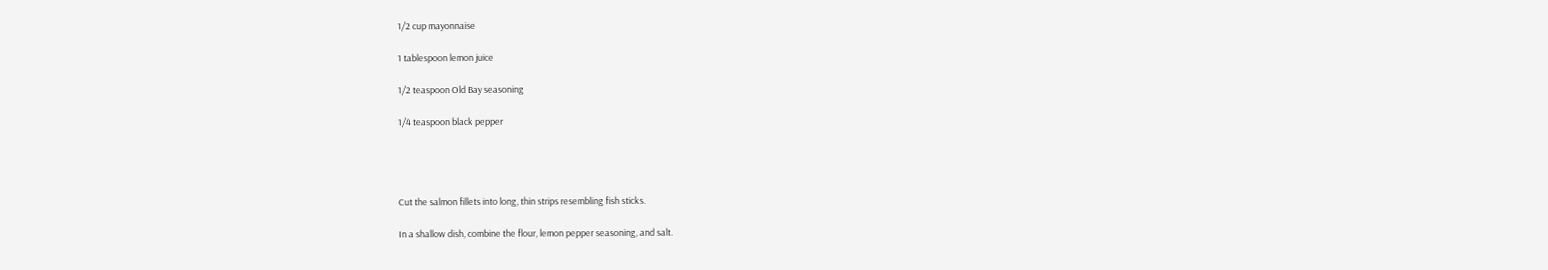1/2 cup mayonnaise

1 tablespoon lemon juice

1/2 teaspoon Old Bay seasoning

1/4 teaspoon black pepper




Cut the salmon fillets into long, thin strips resembling fish sticks.

In a shallow dish, combine the flour, lemon pepper seasoning, and salt.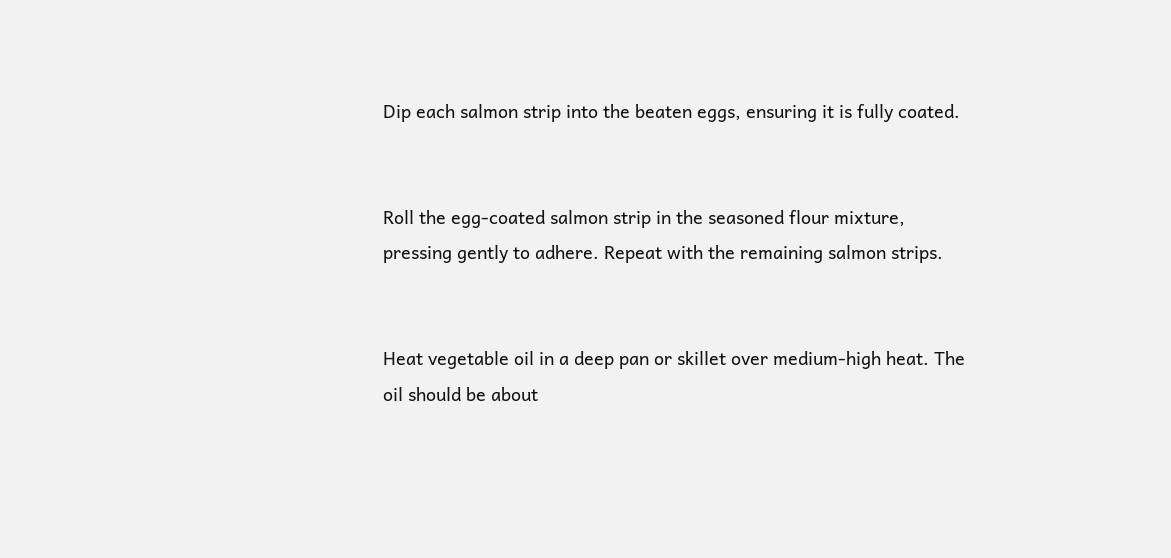Dip each salmon strip into the beaten eggs, ensuring it is fully coated.


Roll the egg-coated salmon strip in the seasoned flour mixture, pressing gently to adhere. Repeat with the remaining salmon strips.


Heat vegetable oil in a deep pan or skillet over medium-high heat. The oil should be about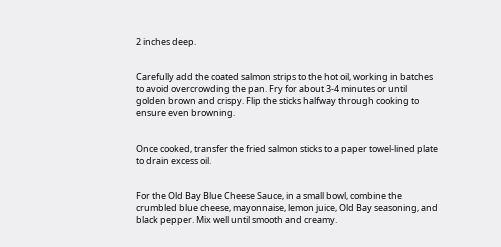2 inches deep.


Carefully add the coated salmon strips to the hot oil, working in batches to avoid overcrowding the pan. Fry for about 3-4 minutes or until golden brown and crispy. Flip the sticks halfway through cooking to ensure even browning.


Once cooked, transfer the fried salmon sticks to a paper towel-lined plate to drain excess oil.


For the Old Bay Blue Cheese Sauce, in a small bowl, combine the crumbled blue cheese, mayonnaise, lemon juice, Old Bay seasoning, and black pepper. Mix well until smooth and creamy.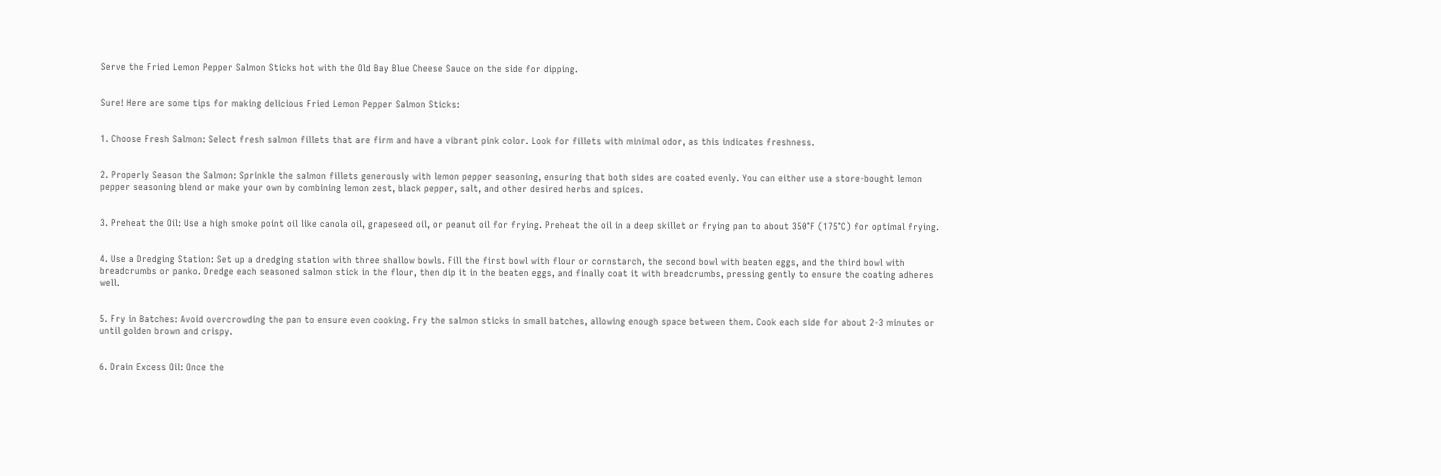Serve the Fried Lemon Pepper Salmon Sticks hot with the Old Bay Blue Cheese Sauce on the side for dipping.


Sure! Here are some tips for making delicious Fried Lemon Pepper Salmon Sticks:


1. Choose Fresh Salmon: Select fresh salmon fillets that are firm and have a vibrant pink color. Look for fillets with minimal odor, as this indicates freshness.


2. Properly Season the Salmon: Sprinkle the salmon fillets generously with lemon pepper seasoning, ensuring that both sides are coated evenly. You can either use a store-bought lemon pepper seasoning blend or make your own by combining lemon zest, black pepper, salt, and other desired herbs and spices.


3. Preheat the Oil: Use a high smoke point oil like canola oil, grapeseed oil, or peanut oil for frying. Preheat the oil in a deep skillet or frying pan to about 350°F (175°C) for optimal frying.


4. Use a Dredging Station: Set up a dredging station with three shallow bowls. Fill the first bowl with flour or cornstarch, the second bowl with beaten eggs, and the third bowl with breadcrumbs or panko. Dredge each seasoned salmon stick in the flour, then dip it in the beaten eggs, and finally coat it with breadcrumbs, pressing gently to ensure the coating adheres well.


5. Fry in Batches: Avoid overcrowding the pan to ensure even cooking. Fry the salmon sticks in small batches, allowing enough space between them. Cook each side for about 2-3 minutes or until golden brown and crispy.


6. Drain Excess Oil: Once the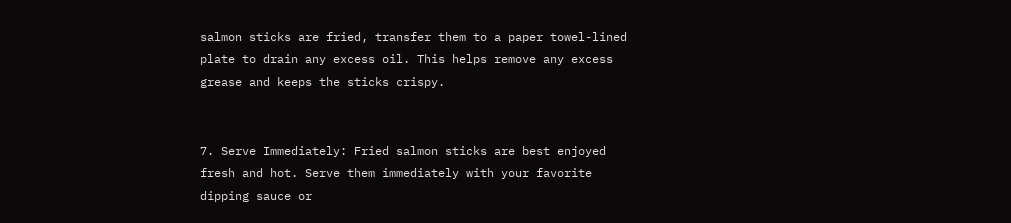salmon sticks are fried, transfer them to a paper towel-lined plate to drain any excess oil. This helps remove any excess grease and keeps the sticks crispy.


7. Serve Immediately: Fried salmon sticks are best enjoyed fresh and hot. Serve them immediately with your favorite dipping sauce or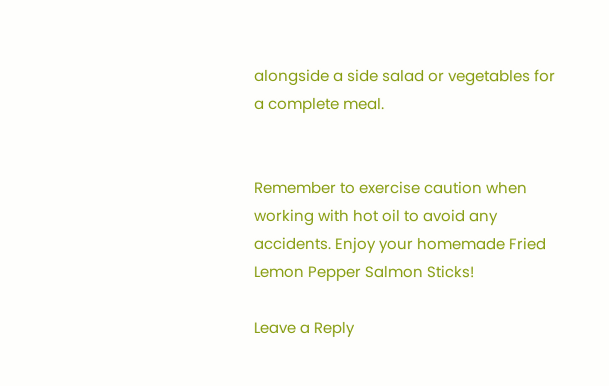alongside a side salad or vegetables for a complete meal.


Remember to exercise caution when working with hot oil to avoid any accidents. Enjoy your homemade Fried Lemon Pepper Salmon Sticks!

Leave a Reply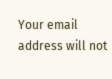Your email address will not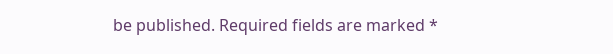be published. Required fields are marked *